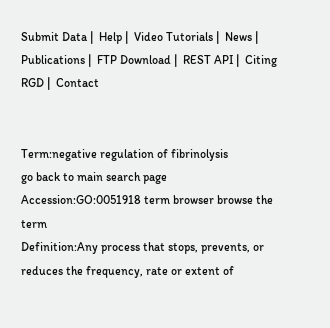Submit Data |  Help |  Video Tutorials |  News |  Publications |  FTP Download |  REST API |  Citing RGD |  Contact


Term:negative regulation of fibrinolysis
go back to main search page
Accession:GO:0051918 term browser browse the term
Definition:Any process that stops, prevents, or reduces the frequency, rate or extent of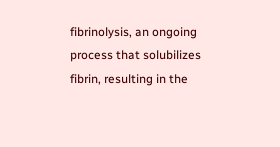fibrinolysis, an ongoing process that solubilizes fibrin, resulting in the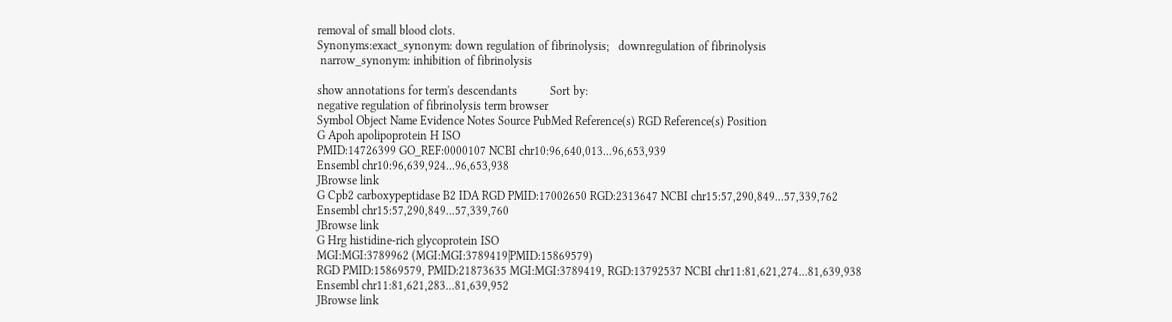removal of small blood clots.
Synonyms:exact_synonym: down regulation of fibrinolysis;   downregulation of fibrinolysis
 narrow_synonym: inhibition of fibrinolysis

show annotations for term's descendants           Sort by:
negative regulation of fibrinolysis term browser
Symbol Object Name Evidence Notes Source PubMed Reference(s) RGD Reference(s) Position
G Apoh apolipoprotein H ISO
PMID:14726399 GO_REF:0000107 NCBI chr10:96,640,013...96,653,939
Ensembl chr10:96,639,924...96,653,938
JBrowse link
G Cpb2 carboxypeptidase B2 IDA RGD PMID:17002650 RGD:2313647 NCBI chr15:57,290,849...57,339,762
Ensembl chr15:57,290,849...57,339,760
JBrowse link
G Hrg histidine-rich glycoprotein ISO
MGI:MGI:3789962 (MGI:MGI:3789419|PMID:15869579)
RGD PMID:15869579, PMID:21873635 MGI:MGI:3789419, RGD:13792537 NCBI chr11:81,621,274...81,639,938
Ensembl chr11:81,621,283...81,639,952
JBrowse link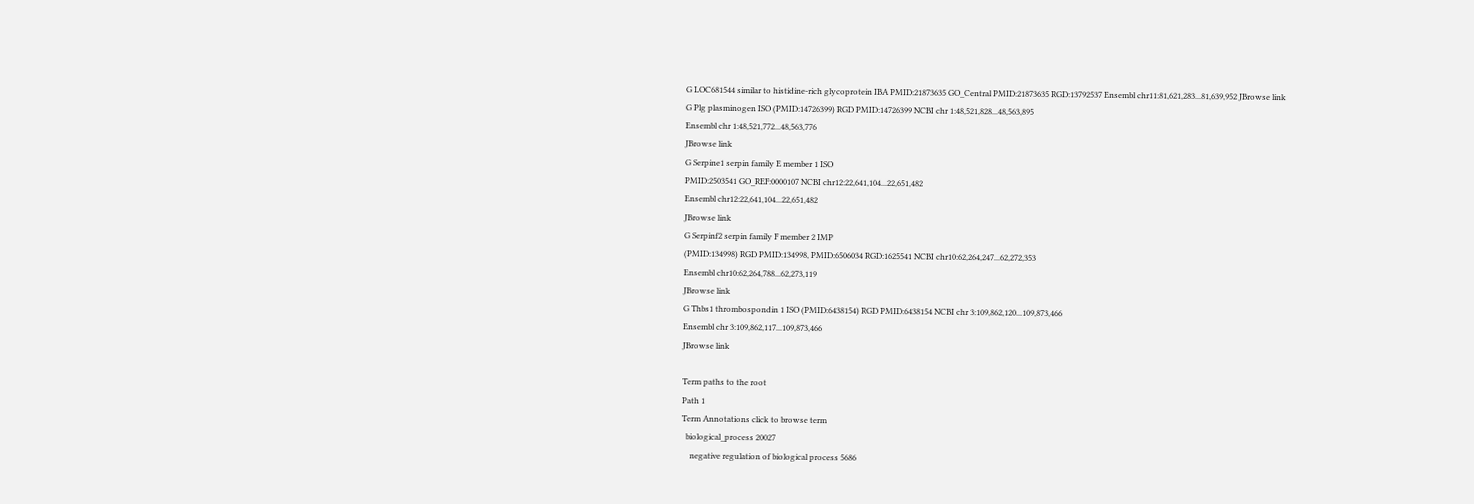G LOC681544 similar to histidine-rich glycoprotein IBA PMID:21873635 GO_Central PMID:21873635 RGD:13792537 Ensembl chr11:81,621,283...81,639,952 JBrowse link
G Plg plasminogen ISO (PMID:14726399) RGD PMID:14726399 NCBI chr 1:48,521,828...48,563,895
Ensembl chr 1:48,521,772...48,563,776
JBrowse link
G Serpine1 serpin family E member 1 ISO
PMID:2503541 GO_REF:0000107 NCBI chr12:22,641,104...22,651,482
Ensembl chr12:22,641,104...22,651,482
JBrowse link
G Serpinf2 serpin family F member 2 IMP
(PMID:134998) RGD PMID:134998, PMID:6506034 RGD:1625541 NCBI chr10:62,264,247...62,272,353
Ensembl chr10:62,264,788...62,273,119
JBrowse link
G Thbs1 thrombospondin 1 ISO (PMID:6438154) RGD PMID:6438154 NCBI chr 3:109,862,120...109,873,466
Ensembl chr 3:109,862,117...109,873,466
JBrowse link

Term paths to the root
Path 1
Term Annotations click to browse term
  biological_process 20027
    negative regulation of biological process 5686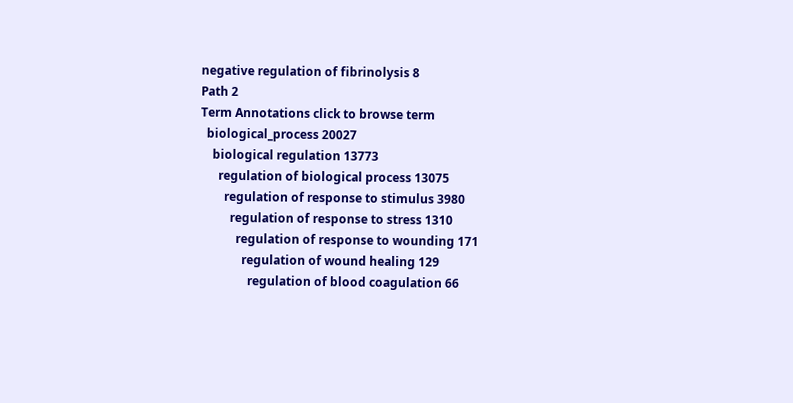negative regulation of fibrinolysis 8
Path 2
Term Annotations click to browse term
  biological_process 20027
    biological regulation 13773
      regulation of biological process 13075
        regulation of response to stimulus 3980
          regulation of response to stress 1310
            regulation of response to wounding 171
              regulation of wound healing 129
                regulation of blood coagulation 66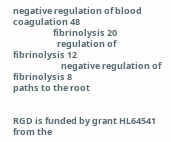negative regulation of blood coagulation 48
                    fibrinolysis 20
                      regulation of fibrinolysis 12
                        negative regulation of fibrinolysis 8
paths to the root


RGD is funded by grant HL64541 from the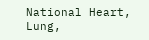National Heart, Lung,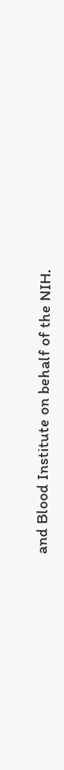and Blood Institute on behalf of the NIH.